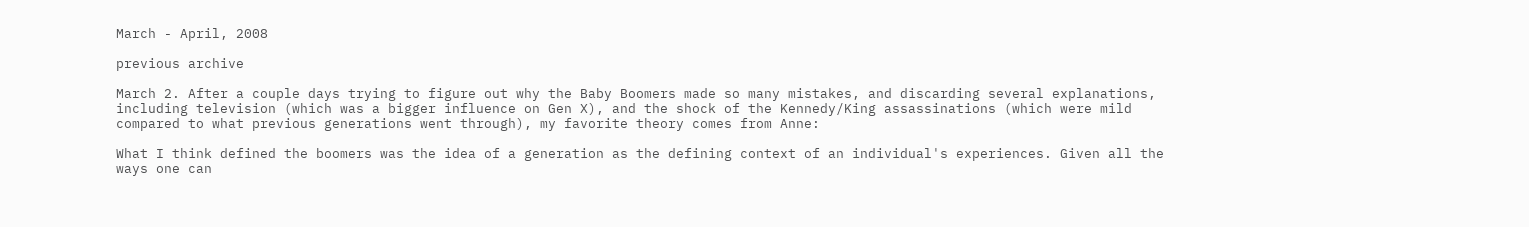March - April, 2008

previous archive

March 2. After a couple days trying to figure out why the Baby Boomers made so many mistakes, and discarding several explanations, including television (which was a bigger influence on Gen X), and the shock of the Kennedy/King assassinations (which were mild compared to what previous generations went through), my favorite theory comes from Anne:

What I think defined the boomers was the idea of a generation as the defining context of an individual's experiences. Given all the ways one can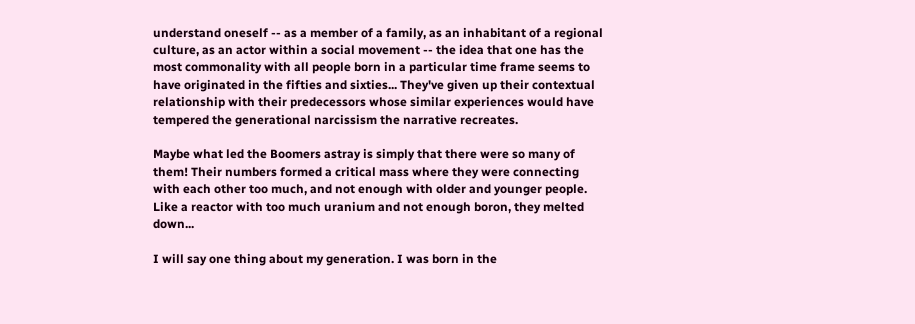understand oneself -- as a member of a family, as an inhabitant of a regional culture, as an actor within a social movement -- the idea that one has the most commonality with all people born in a particular time frame seems to have originated in the fifties and sixties... They've given up their contextual relationship with their predecessors whose similar experiences would have tempered the generational narcissism the narrative recreates.

Maybe what led the Boomers astray is simply that there were so many of them! Their numbers formed a critical mass where they were connecting with each other too much, and not enough with older and younger people. Like a reactor with too much uranium and not enough boron, they melted down...

I will say one thing about my generation. I was born in the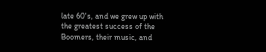late 60's, and we grew up with the greatest success of the Boomers, their music, and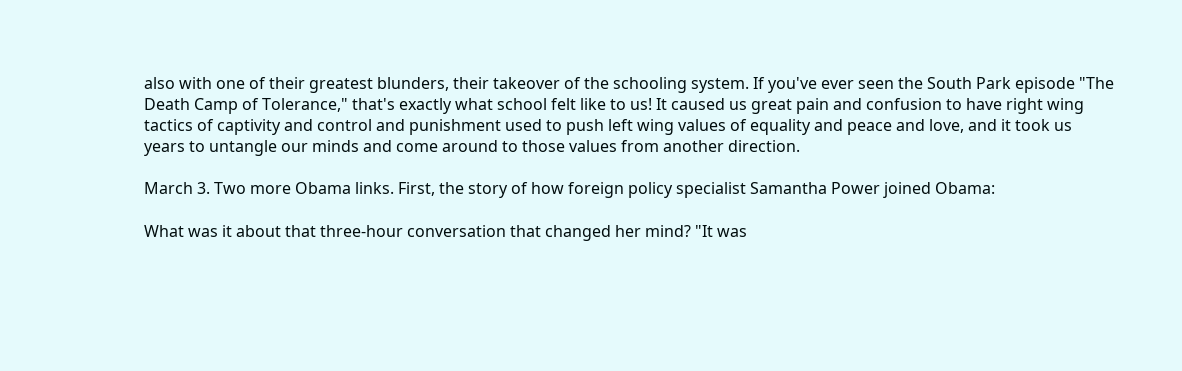also with one of their greatest blunders, their takeover of the schooling system. If you've ever seen the South Park episode "The Death Camp of Tolerance," that's exactly what school felt like to us! It caused us great pain and confusion to have right wing tactics of captivity and control and punishment used to push left wing values of equality and peace and love, and it took us years to untangle our minds and come around to those values from another direction.

March 3. Two more Obama links. First, the story of how foreign policy specialist Samantha Power joined Obama:

What was it about that three-hour conversation that changed her mind? "It was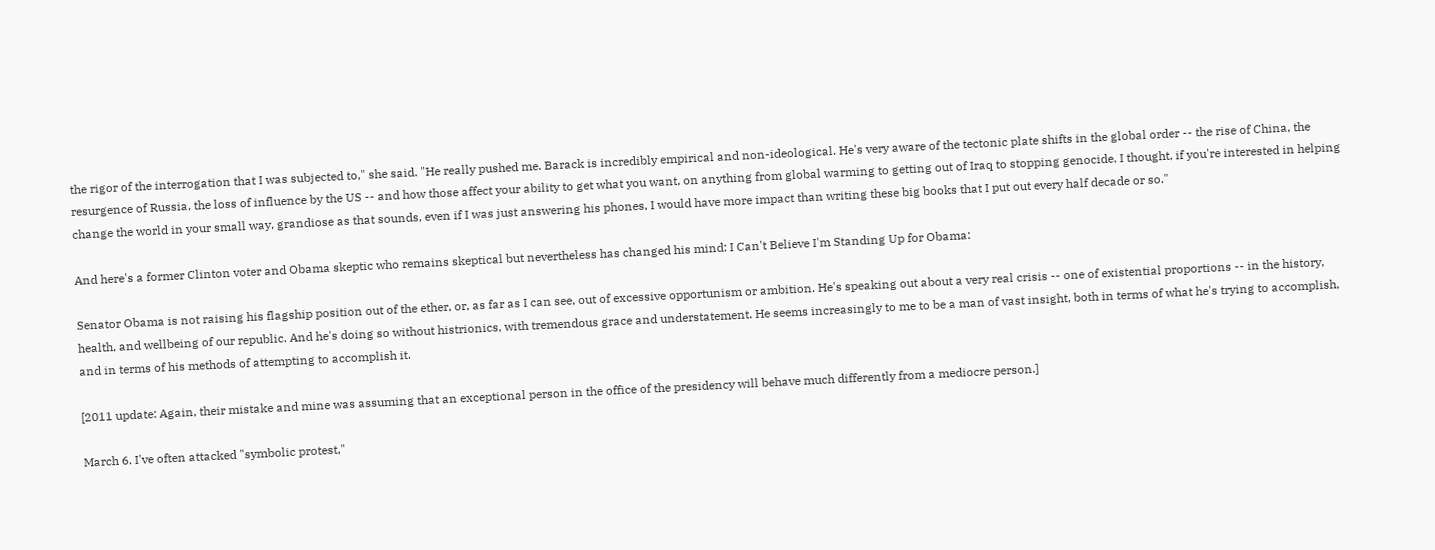the rigor of the interrogation that I was subjected to," she said. "He really pushed me. Barack is incredibly empirical and non-ideological. He's very aware of the tectonic plate shifts in the global order -- the rise of China, the resurgence of Russia, the loss of influence by the US -- and how those affect your ability to get what you want, on anything from global warming to getting out of Iraq to stopping genocide. I thought, if you're interested in helping change the world in your small way, grandiose as that sounds, even if I was just answering his phones, I would have more impact than writing these big books that I put out every half decade or so."

And here's a former Clinton voter and Obama skeptic who remains skeptical but nevertheless has changed his mind: I Can't Believe I'm Standing Up for Obama:

Senator Obama is not raising his flagship position out of the ether, or, as far as I can see, out of excessive opportunism or ambition. He's speaking out about a very real crisis -- one of existential proportions -- in the history, health, and wellbeing of our republic. And he's doing so without histrionics, with tremendous grace and understatement. He seems increasingly to me to be a man of vast insight, both in terms of what he's trying to accomplish, and in terms of his methods of attempting to accomplish it.

[2011 update: Again, their mistake and mine was assuming that an exceptional person in the office of the presidency will behave much differently from a mediocre person.]

March 6. I've often attacked "symbolic protest,"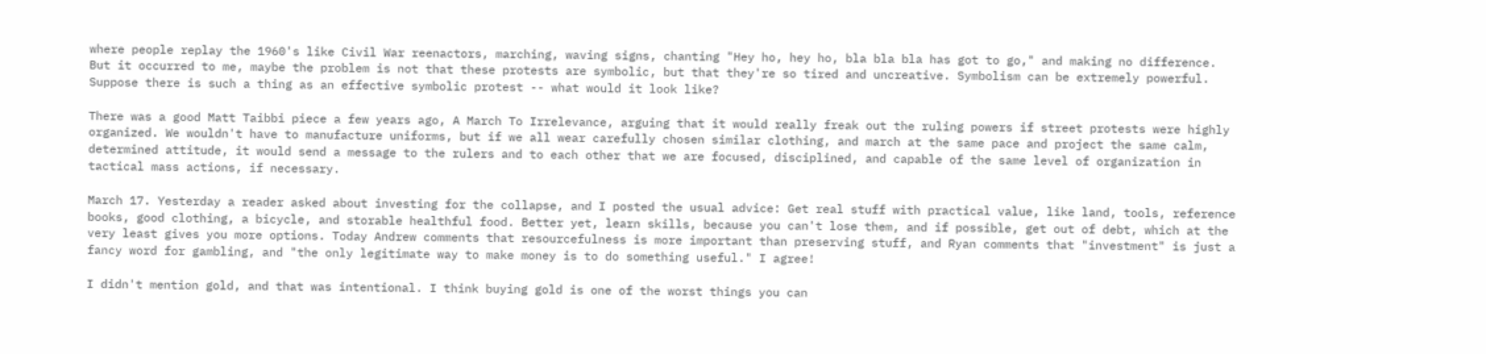where people replay the 1960's like Civil War reenactors, marching, waving signs, chanting "Hey ho, hey ho, bla bla bla has got to go," and making no difference. But it occurred to me, maybe the problem is not that these protests are symbolic, but that they're so tired and uncreative. Symbolism can be extremely powerful. Suppose there is such a thing as an effective symbolic protest -- what would it look like?

There was a good Matt Taibbi piece a few years ago, A March To Irrelevance, arguing that it would really freak out the ruling powers if street protests were highly organized. We wouldn't have to manufacture uniforms, but if we all wear carefully chosen similar clothing, and march at the same pace and project the same calm, determined attitude, it would send a message to the rulers and to each other that we are focused, disciplined, and capable of the same level of organization in tactical mass actions, if necessary.

March 17. Yesterday a reader asked about investing for the collapse, and I posted the usual advice: Get real stuff with practical value, like land, tools, reference books, good clothing, a bicycle, and storable healthful food. Better yet, learn skills, because you can't lose them, and if possible, get out of debt, which at the very least gives you more options. Today Andrew comments that resourcefulness is more important than preserving stuff, and Ryan comments that "investment" is just a fancy word for gambling, and "the only legitimate way to make money is to do something useful." I agree!

I didn't mention gold, and that was intentional. I think buying gold is one of the worst things you can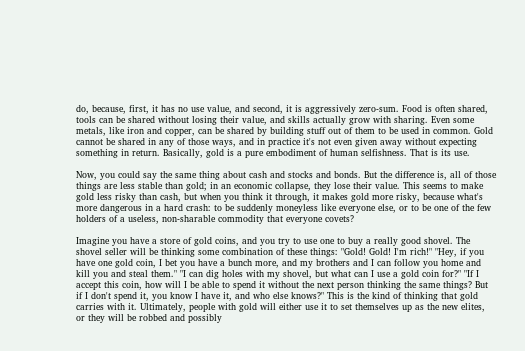do, because, first, it has no use value, and second, it is aggressively zero-sum. Food is often shared, tools can be shared without losing their value, and skills actually grow with sharing. Even some metals, like iron and copper, can be shared by building stuff out of them to be used in common. Gold cannot be shared in any of those ways, and in practice it's not even given away without expecting something in return. Basically, gold is a pure embodiment of human selfishness. That is its use.

Now, you could say the same thing about cash and stocks and bonds. But the difference is, all of those things are less stable than gold; in an economic collapse, they lose their value. This seems to make gold less risky than cash, but when you think it through, it makes gold more risky, because what's more dangerous in a hard crash: to be suddenly moneyless like everyone else, or to be one of the few holders of a useless, non-sharable commodity that everyone covets?

Imagine you have a store of gold coins, and you try to use one to buy a really good shovel. The shovel seller will be thinking some combination of these things: "Gold! Gold! I'm rich!" "Hey, if you have one gold coin, I bet you have a bunch more, and my brothers and I can follow you home and kill you and steal them." "I can dig holes with my shovel, but what can I use a gold coin for?" "If I accept this coin, how will I be able to spend it without the next person thinking the same things? But if I don't spend it, you know I have it, and who else knows?" This is the kind of thinking that gold carries with it. Ultimately, people with gold will either use it to set themselves up as the new elites, or they will be robbed and possibly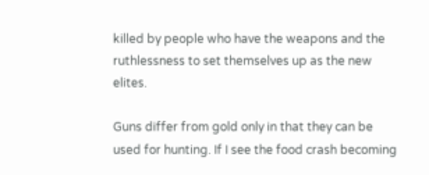killed by people who have the weapons and the ruthlessness to set themselves up as the new elites.

Guns differ from gold only in that they can be used for hunting. If I see the food crash becoming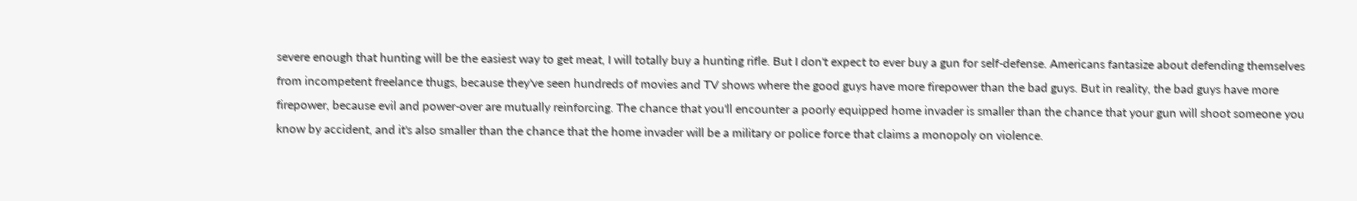severe enough that hunting will be the easiest way to get meat, I will totally buy a hunting rifle. But I don't expect to ever buy a gun for self-defense. Americans fantasize about defending themselves from incompetent freelance thugs, because they've seen hundreds of movies and TV shows where the good guys have more firepower than the bad guys. But in reality, the bad guys have more firepower, because evil and power-over are mutually reinforcing. The chance that you'll encounter a poorly equipped home invader is smaller than the chance that your gun will shoot someone you know by accident, and it's also smaller than the chance that the home invader will be a military or police force that claims a monopoly on violence.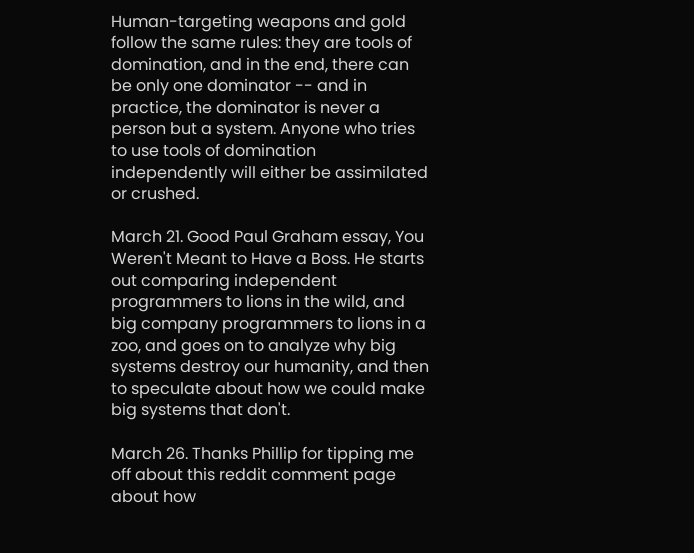Human-targeting weapons and gold follow the same rules: they are tools of domination, and in the end, there can be only one dominator -- and in practice, the dominator is never a person but a system. Anyone who tries to use tools of domination independently will either be assimilated or crushed.

March 21. Good Paul Graham essay, You Weren't Meant to Have a Boss. He starts out comparing independent programmers to lions in the wild, and big company programmers to lions in a zoo, and goes on to analyze why big systems destroy our humanity, and then to speculate about how we could make big systems that don't.

March 26. Thanks Phillip for tipping me off about this reddit comment page about how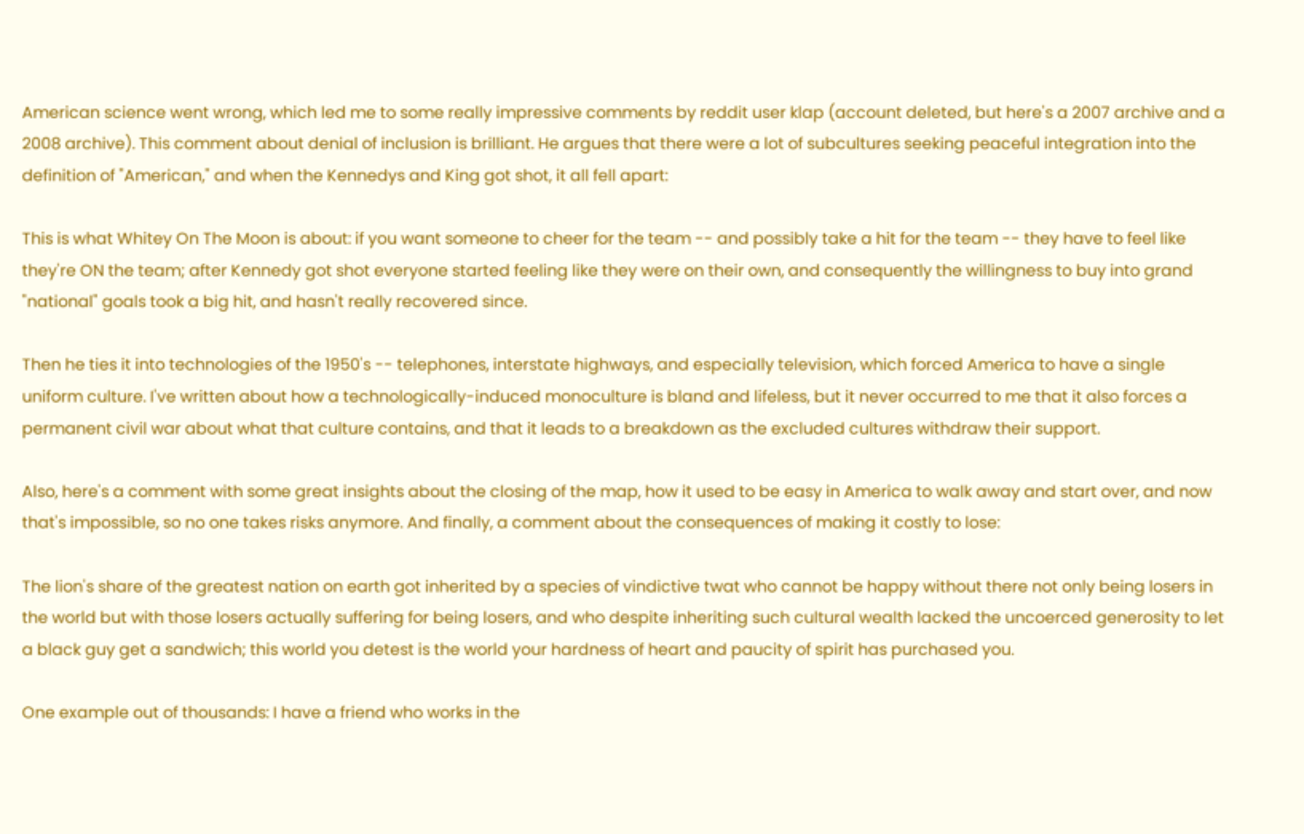American science went wrong, which led me to some really impressive comments by reddit user klap (account deleted, but here's a 2007 archive and a 2008 archive). This comment about denial of inclusion is brilliant. He argues that there were a lot of subcultures seeking peaceful integration into the definition of "American," and when the Kennedys and King got shot, it all fell apart:

This is what Whitey On The Moon is about: if you want someone to cheer for the team -- and possibly take a hit for the team -- they have to feel like they're ON the team; after Kennedy got shot everyone started feeling like they were on their own, and consequently the willingness to buy into grand "national" goals took a big hit, and hasn't really recovered since.

Then he ties it into technologies of the 1950's -- telephones, interstate highways, and especially television, which forced America to have a single uniform culture. I've written about how a technologically-induced monoculture is bland and lifeless, but it never occurred to me that it also forces a permanent civil war about what that culture contains, and that it leads to a breakdown as the excluded cultures withdraw their support.

Also, here's a comment with some great insights about the closing of the map, how it used to be easy in America to walk away and start over, and now that's impossible, so no one takes risks anymore. And finally, a comment about the consequences of making it costly to lose:

The lion's share of the greatest nation on earth got inherited by a species of vindictive twat who cannot be happy without there not only being losers in the world but with those losers actually suffering for being losers, and who despite inheriting such cultural wealth lacked the uncoerced generosity to let a black guy get a sandwich; this world you detest is the world your hardness of heart and paucity of spirit has purchased you.

One example out of thousands: I have a friend who works in the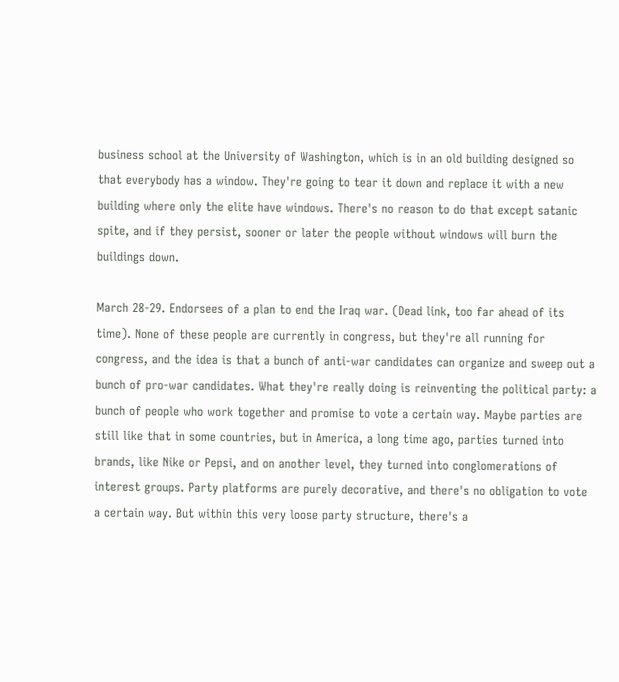business school at the University of Washington, which is in an old building designed so that everybody has a window. They're going to tear it down and replace it with a new building where only the elite have windows. There's no reason to do that except satanic spite, and if they persist, sooner or later the people without windows will burn the buildings down.

March 28-29. Endorsees of a plan to end the Iraq war. (Dead link, too far ahead of its time). None of these people are currently in congress, but they're all running for congress, and the idea is that a bunch of anti-war candidates can organize and sweep out a bunch of pro-war candidates. What they're really doing is reinventing the political party: a bunch of people who work together and promise to vote a certain way. Maybe parties are still like that in some countries, but in America, a long time ago, parties turned into brands, like Nike or Pepsi, and on another level, they turned into conglomerations of interest groups. Party platforms are purely decorative, and there's no obligation to vote a certain way. But within this very loose party structure, there's a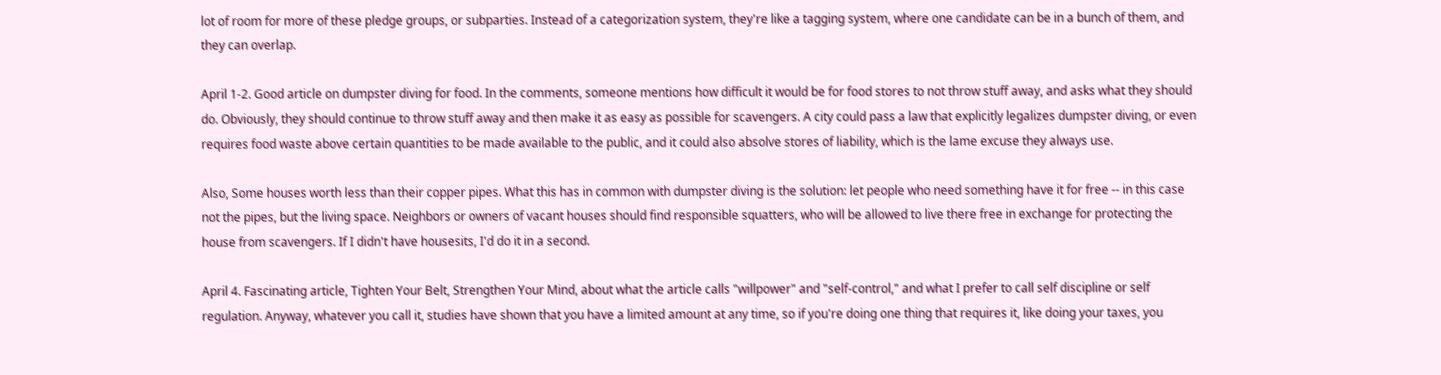lot of room for more of these pledge groups, or subparties. Instead of a categorization system, they're like a tagging system, where one candidate can be in a bunch of them, and they can overlap.

April 1-2. Good article on dumpster diving for food. In the comments, someone mentions how difficult it would be for food stores to not throw stuff away, and asks what they should do. Obviously, they should continue to throw stuff away and then make it as easy as possible for scavengers. A city could pass a law that explicitly legalizes dumpster diving, or even requires food waste above certain quantities to be made available to the public, and it could also absolve stores of liability, which is the lame excuse they always use.

Also, Some houses worth less than their copper pipes. What this has in common with dumpster diving is the solution: let people who need something have it for free -- in this case not the pipes, but the living space. Neighbors or owners of vacant houses should find responsible squatters, who will be allowed to live there free in exchange for protecting the house from scavengers. If I didn't have housesits, I'd do it in a second.

April 4. Fascinating article, Tighten Your Belt, Strengthen Your Mind, about what the article calls "willpower" and "self-control," and what I prefer to call self discipline or self regulation. Anyway, whatever you call it, studies have shown that you have a limited amount at any time, so if you're doing one thing that requires it, like doing your taxes, you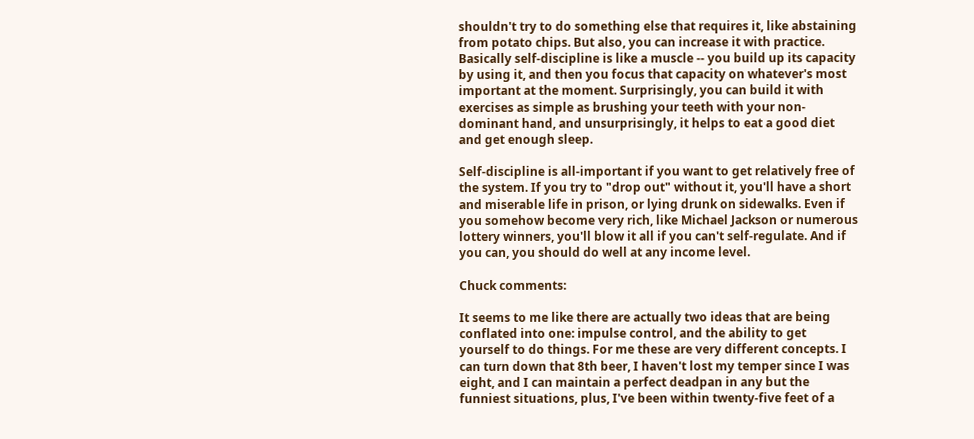shouldn't try to do something else that requires it, like abstaining from potato chips. But also, you can increase it with practice. Basically self-discipline is like a muscle -- you build up its capacity by using it, and then you focus that capacity on whatever's most important at the moment. Surprisingly, you can build it with exercises as simple as brushing your teeth with your non-dominant hand, and unsurprisingly, it helps to eat a good diet and get enough sleep.

Self-discipline is all-important if you want to get relatively free of the system. If you try to "drop out" without it, you'll have a short and miserable life in prison, or lying drunk on sidewalks. Even if you somehow become very rich, like Michael Jackson or numerous lottery winners, you'll blow it all if you can't self-regulate. And if you can, you should do well at any income level.

Chuck comments:

It seems to me like there are actually two ideas that are being conflated into one: impulse control, and the ability to get yourself to do things. For me these are very different concepts. I can turn down that 8th beer, I haven't lost my temper since I was eight, and I can maintain a perfect deadpan in any but the funniest situations, plus, I've been within twenty-five feet of a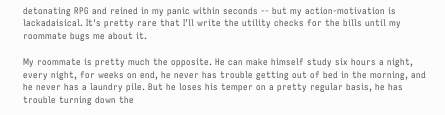detonating RPG and reined in my panic within seconds -- but my action-motivation is lackadaisical. It's pretty rare that I'll write the utility checks for the bills until my roommate bugs me about it.

My roommate is pretty much the opposite. He can make himself study six hours a night, every night, for weeks on end, he never has trouble getting out of bed in the morning, and he never has a laundry pile. But he loses his temper on a pretty regular basis, he has trouble turning down the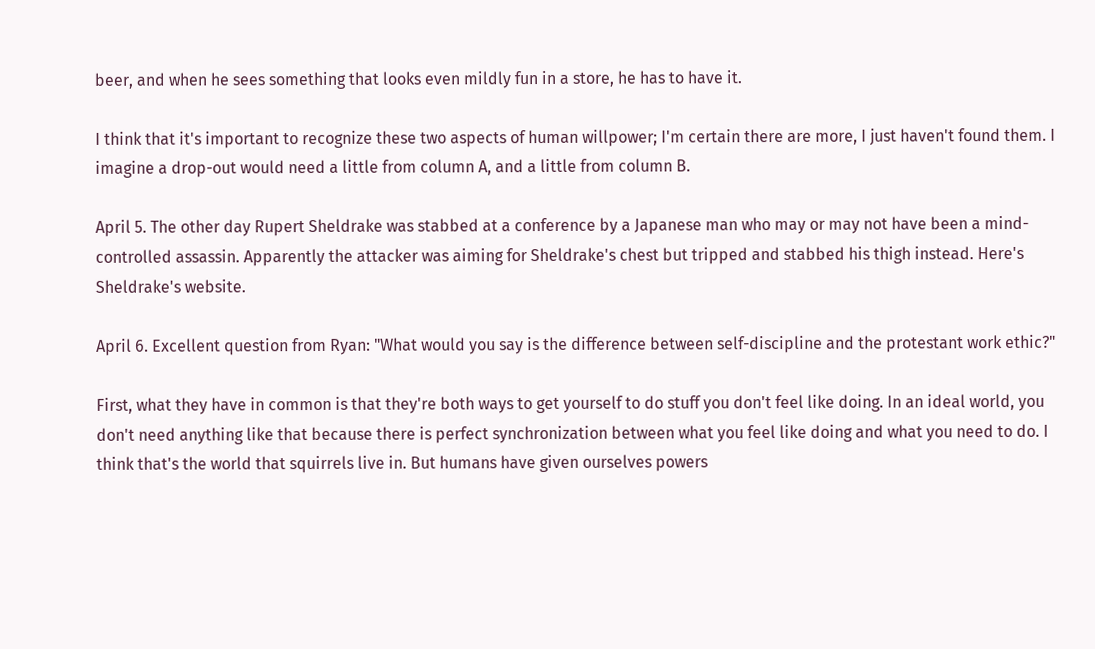beer, and when he sees something that looks even mildly fun in a store, he has to have it.

I think that it's important to recognize these two aspects of human willpower; I'm certain there are more, I just haven't found them. I imagine a drop-out would need a little from column A, and a little from column B.

April 5. The other day Rupert Sheldrake was stabbed at a conference by a Japanese man who may or may not have been a mind-controlled assassin. Apparently the attacker was aiming for Sheldrake's chest but tripped and stabbed his thigh instead. Here's Sheldrake's website.

April 6. Excellent question from Ryan: "What would you say is the difference between self-discipline and the protestant work ethic?"

First, what they have in common is that they're both ways to get yourself to do stuff you don't feel like doing. In an ideal world, you don't need anything like that because there is perfect synchronization between what you feel like doing and what you need to do. I think that's the world that squirrels live in. But humans have given ourselves powers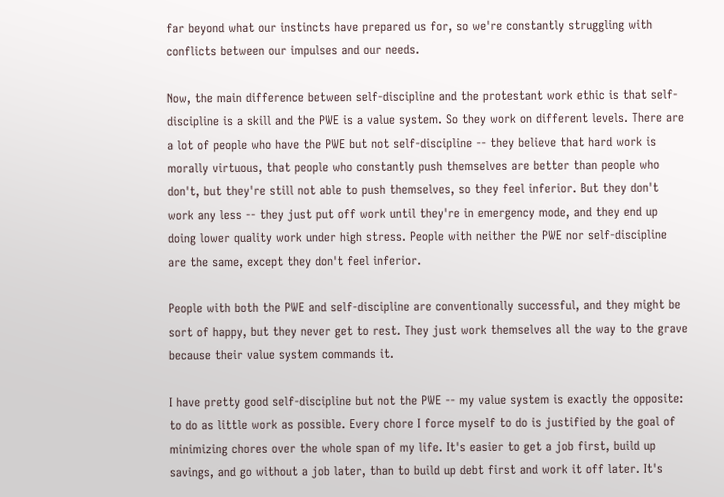far beyond what our instincts have prepared us for, so we're constantly struggling with conflicts between our impulses and our needs.

Now, the main difference between self-discipline and the protestant work ethic is that self-discipline is a skill and the PWE is a value system. So they work on different levels. There are a lot of people who have the PWE but not self-discipline -- they believe that hard work is morally virtuous, that people who constantly push themselves are better than people who don't, but they're still not able to push themselves, so they feel inferior. But they don't work any less -- they just put off work until they're in emergency mode, and they end up doing lower quality work under high stress. People with neither the PWE nor self-discipline are the same, except they don't feel inferior.

People with both the PWE and self-discipline are conventionally successful, and they might be sort of happy, but they never get to rest. They just work themselves all the way to the grave because their value system commands it.

I have pretty good self-discipline but not the PWE -- my value system is exactly the opposite: to do as little work as possible. Every chore I force myself to do is justified by the goal of minimizing chores over the whole span of my life. It's easier to get a job first, build up savings, and go without a job later, than to build up debt first and work it off later. It's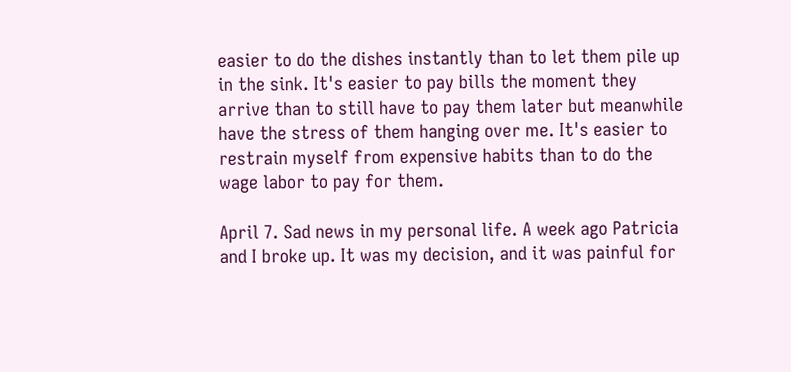easier to do the dishes instantly than to let them pile up in the sink. It's easier to pay bills the moment they arrive than to still have to pay them later but meanwhile have the stress of them hanging over me. It's easier to restrain myself from expensive habits than to do the wage labor to pay for them.

April 7. Sad news in my personal life. A week ago Patricia and I broke up. It was my decision, and it was painful for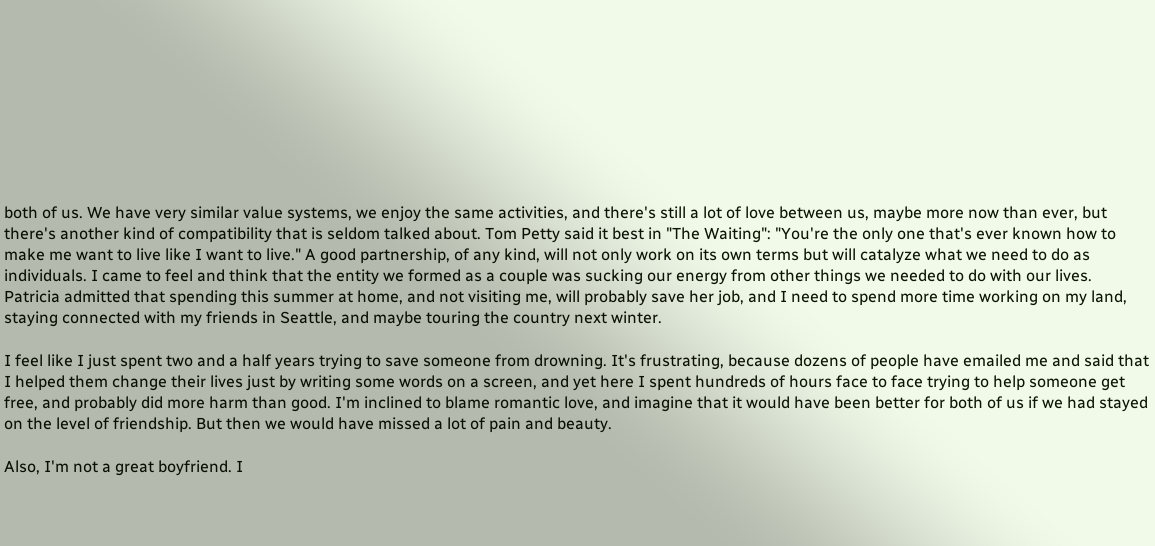both of us. We have very similar value systems, we enjoy the same activities, and there's still a lot of love between us, maybe more now than ever, but there's another kind of compatibility that is seldom talked about. Tom Petty said it best in "The Waiting": "You're the only one that's ever known how to make me want to live like I want to live." A good partnership, of any kind, will not only work on its own terms but will catalyze what we need to do as individuals. I came to feel and think that the entity we formed as a couple was sucking our energy from other things we needed to do with our lives. Patricia admitted that spending this summer at home, and not visiting me, will probably save her job, and I need to spend more time working on my land, staying connected with my friends in Seattle, and maybe touring the country next winter.

I feel like I just spent two and a half years trying to save someone from drowning. It's frustrating, because dozens of people have emailed me and said that I helped them change their lives just by writing some words on a screen, and yet here I spent hundreds of hours face to face trying to help someone get free, and probably did more harm than good. I'm inclined to blame romantic love, and imagine that it would have been better for both of us if we had stayed on the level of friendship. But then we would have missed a lot of pain and beauty.

Also, I'm not a great boyfriend. I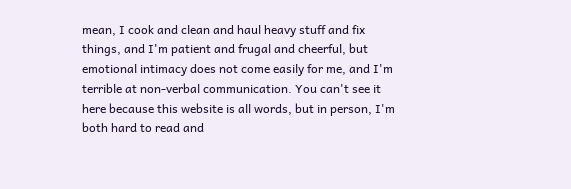mean, I cook and clean and haul heavy stuff and fix things, and I'm patient and frugal and cheerful, but emotional intimacy does not come easily for me, and I'm terrible at non-verbal communication. You can't see it here because this website is all words, but in person, I'm both hard to read and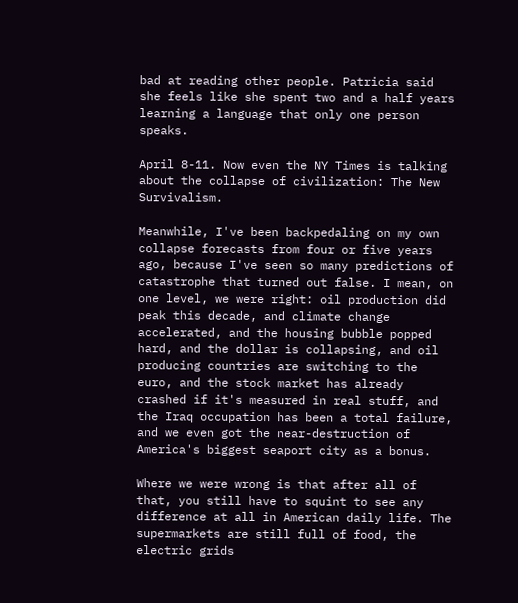bad at reading other people. Patricia said she feels like she spent two and a half years learning a language that only one person speaks.

April 8-11. Now even the NY Times is talking about the collapse of civilization: The New Survivalism.

Meanwhile, I've been backpedaling on my own collapse forecasts from four or five years ago, because I've seen so many predictions of catastrophe that turned out false. I mean, on one level, we were right: oil production did peak this decade, and climate change accelerated, and the housing bubble popped hard, and the dollar is collapsing, and oil producing countries are switching to the euro, and the stock market has already crashed if it's measured in real stuff, and the Iraq occupation has been a total failure, and we even got the near-destruction of America's biggest seaport city as a bonus.

Where we were wrong is that after all of that, you still have to squint to see any difference at all in American daily life. The supermarkets are still full of food, the electric grids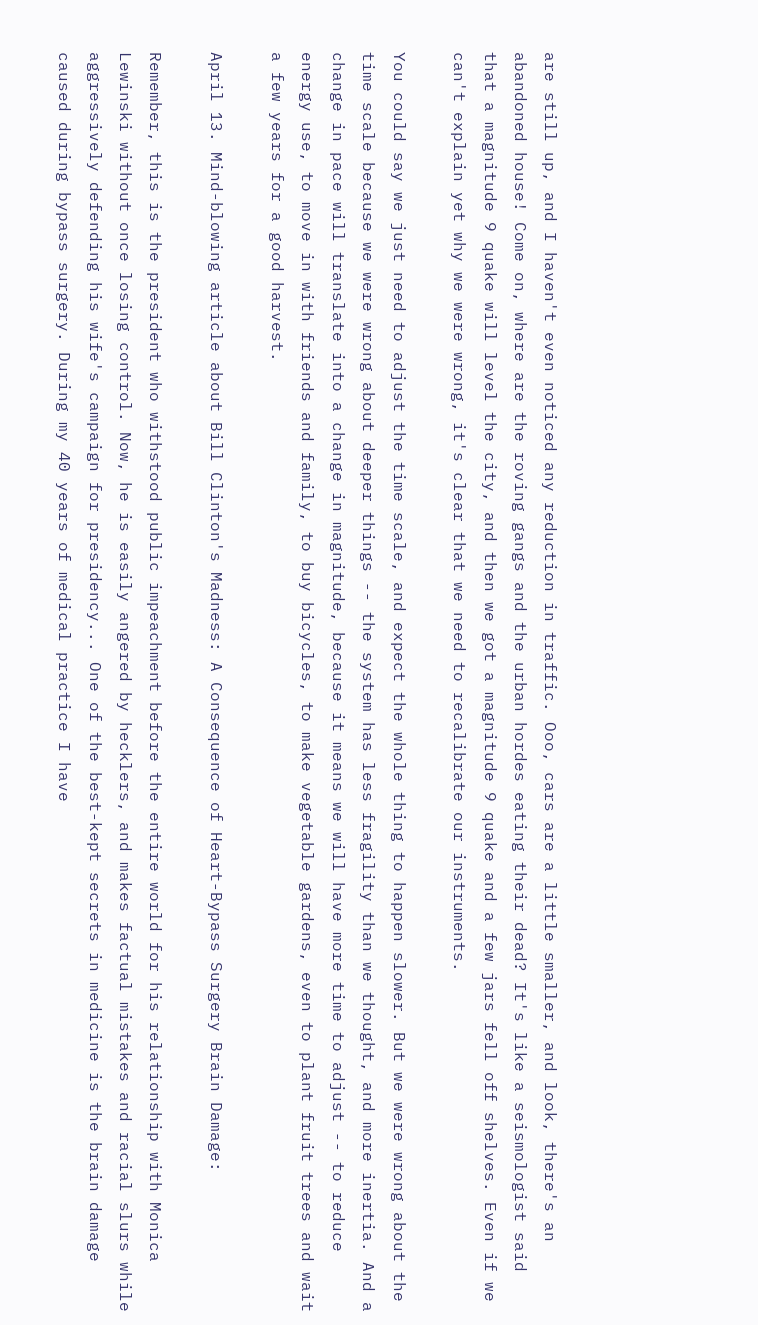are still up, and I haven't even noticed any reduction in traffic. Ooo, cars are a little smaller, and look, there's an abandoned house! Come on, where are the roving gangs and the urban hordes eating their dead? It's like a seismologist said that a magnitude 9 quake will level the city, and then we got a magnitude 9 quake and a few jars fell off shelves. Even if we can't explain yet why we were wrong, it's clear that we need to recalibrate our instruments.

You could say we just need to adjust the time scale, and expect the whole thing to happen slower. But we were wrong about the time scale because we were wrong about deeper things -- the system has less fragility than we thought, and more inertia. And a change in pace will translate into a change in magnitude, because it means we will have more time to adjust -- to reduce energy use, to move in with friends and family, to buy bicycles, to make vegetable gardens, even to plant fruit trees and wait a few years for a good harvest.

April 13. Mind-blowing article about Bill Clinton's Madness: A Consequence of Heart-Bypass Surgery Brain Damage:

Remember, this is the president who withstood public impeachment before the entire world for his relationship with Monica Lewinski without once losing control. Now, he is easily angered by hecklers, and makes factual mistakes and racial slurs while aggressively defending his wife's campaign for presidency... One of the best-kept secrets in medicine is the brain damage caused during bypass surgery. During my 40 years of medical practice I have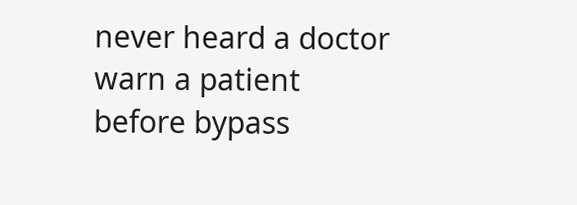never heard a doctor warn a patient before bypass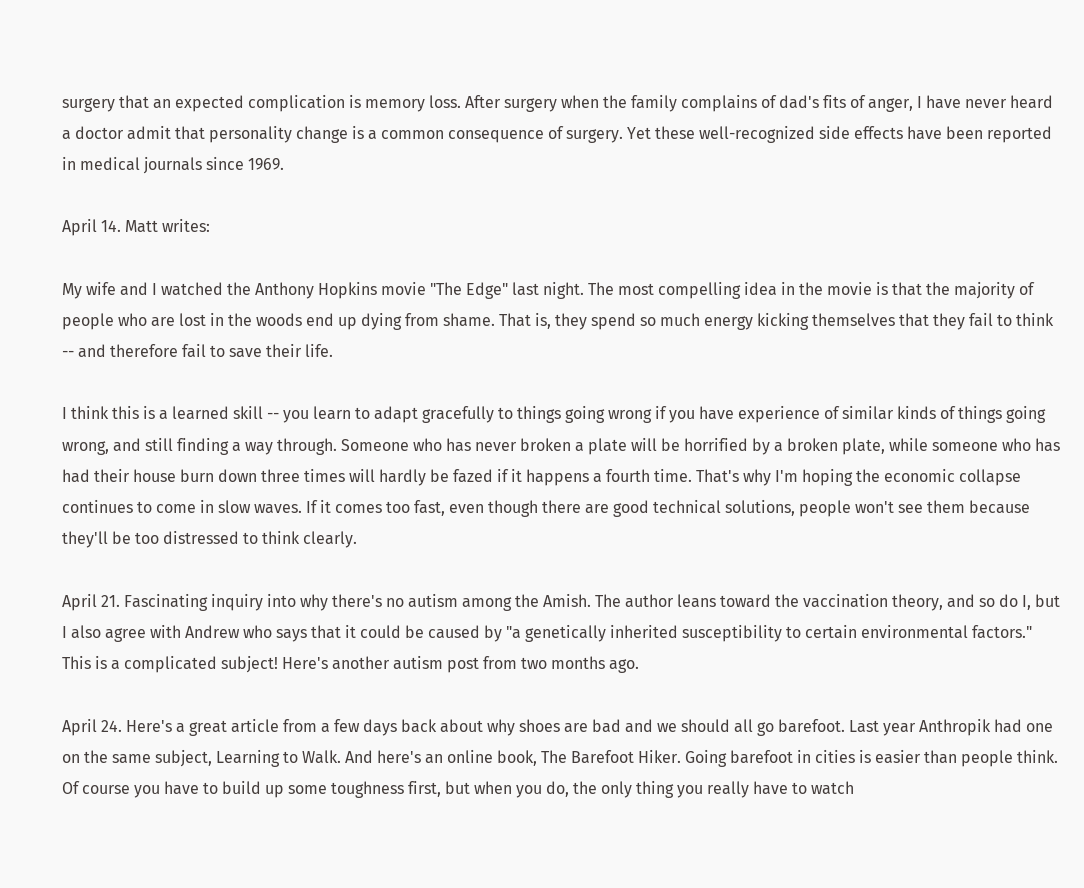surgery that an expected complication is memory loss. After surgery when the family complains of dad's fits of anger, I have never heard a doctor admit that personality change is a common consequence of surgery. Yet these well-recognized side effects have been reported in medical journals since 1969.

April 14. Matt writes:

My wife and I watched the Anthony Hopkins movie "The Edge" last night. The most compelling idea in the movie is that the majority of people who are lost in the woods end up dying from shame. That is, they spend so much energy kicking themselves that they fail to think -- and therefore fail to save their life.

I think this is a learned skill -- you learn to adapt gracefully to things going wrong if you have experience of similar kinds of things going wrong, and still finding a way through. Someone who has never broken a plate will be horrified by a broken plate, while someone who has had their house burn down three times will hardly be fazed if it happens a fourth time. That's why I'm hoping the economic collapse continues to come in slow waves. If it comes too fast, even though there are good technical solutions, people won't see them because they'll be too distressed to think clearly.

April 21. Fascinating inquiry into why there's no autism among the Amish. The author leans toward the vaccination theory, and so do I, but I also agree with Andrew who says that it could be caused by "a genetically inherited susceptibility to certain environmental factors." This is a complicated subject! Here's another autism post from two months ago.

April 24. Here's a great article from a few days back about why shoes are bad and we should all go barefoot. Last year Anthropik had one on the same subject, Learning to Walk. And here's an online book, The Barefoot Hiker. Going barefoot in cities is easier than people think. Of course you have to build up some toughness first, but when you do, the only thing you really have to watch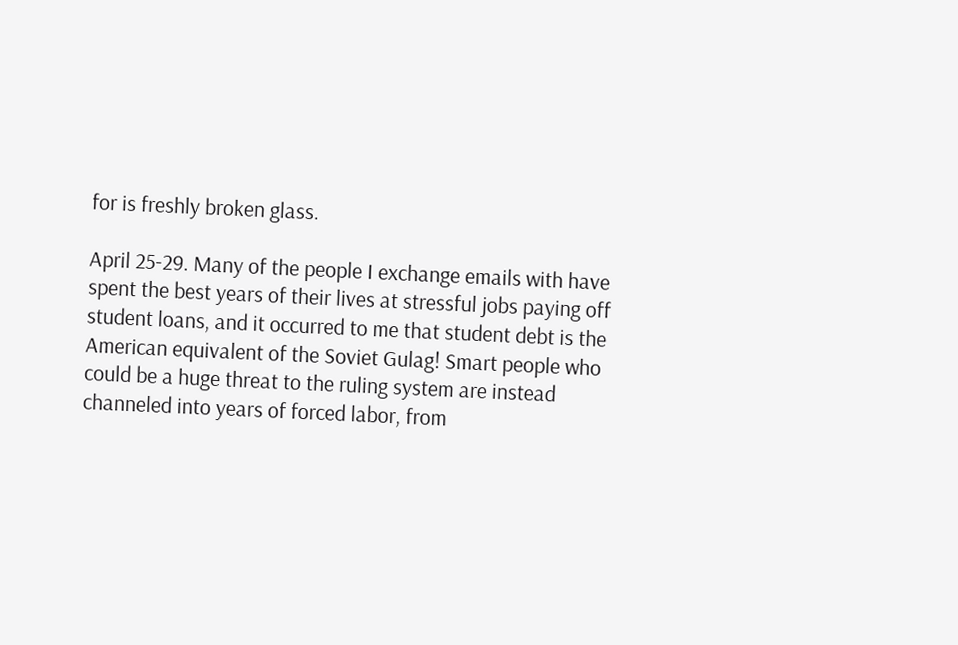for is freshly broken glass.

April 25-29. Many of the people I exchange emails with have spent the best years of their lives at stressful jobs paying off student loans, and it occurred to me that student debt is the American equivalent of the Soviet Gulag! Smart people who could be a huge threat to the ruling system are instead channeled into years of forced labor, from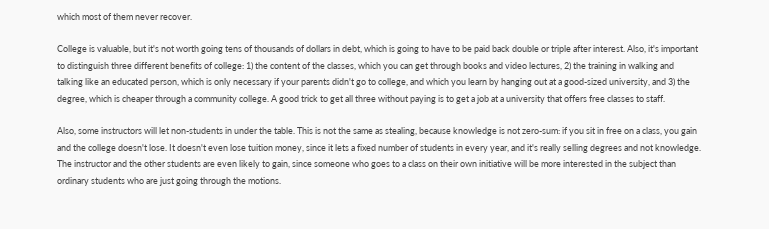which most of them never recover.

College is valuable, but it's not worth going tens of thousands of dollars in debt, which is going to have to be paid back double or triple after interest. Also, it's important to distinguish three different benefits of college: 1) the content of the classes, which you can get through books and video lectures, 2) the training in walking and talking like an educated person, which is only necessary if your parents didn't go to college, and which you learn by hanging out at a good-sized university, and 3) the degree, which is cheaper through a community college. A good trick to get all three without paying is to get a job at a university that offers free classes to staff.

Also, some instructors will let non-students in under the table. This is not the same as stealing, because knowledge is not zero-sum: if you sit in free on a class, you gain and the college doesn't lose. It doesn't even lose tuition money, since it lets a fixed number of students in every year, and it's really selling degrees and not knowledge. The instructor and the other students are even likely to gain, since someone who goes to a class on their own initiative will be more interested in the subject than ordinary students who are just going through the motions.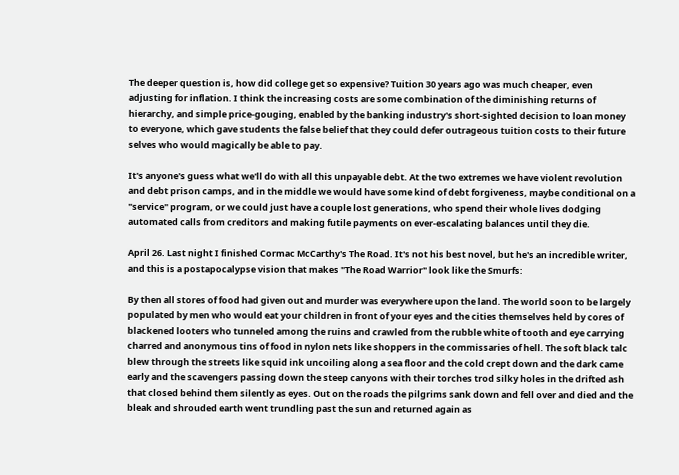The deeper question is, how did college get so expensive? Tuition 30 years ago was much cheaper, even adjusting for inflation. I think the increasing costs are some combination of the diminishing returns of hierarchy, and simple price-gouging, enabled by the banking industry's short-sighted decision to loan money to everyone, which gave students the false belief that they could defer outrageous tuition costs to their future selves who would magically be able to pay.

It's anyone's guess what we'll do with all this unpayable debt. At the two extremes we have violent revolution and debt prison camps, and in the middle we would have some kind of debt forgiveness, maybe conditional on a "service" program, or we could just have a couple lost generations, who spend their whole lives dodging automated calls from creditors and making futile payments on ever-escalating balances until they die.

April 26. Last night I finished Cormac McCarthy's The Road. It's not his best novel, but he's an incredible writer, and this is a postapocalypse vision that makes "The Road Warrior" look like the Smurfs:

By then all stores of food had given out and murder was everywhere upon the land. The world soon to be largely populated by men who would eat your children in front of your eyes and the cities themselves held by cores of blackened looters who tunneled among the ruins and crawled from the rubble white of tooth and eye carrying charred and anonymous tins of food in nylon nets like shoppers in the commissaries of hell. The soft black talc blew through the streets like squid ink uncoiling along a sea floor and the cold crept down and the dark came early and the scavengers passing down the steep canyons with their torches trod silky holes in the drifted ash that closed behind them silently as eyes. Out on the roads the pilgrims sank down and fell over and died and the bleak and shrouded earth went trundling past the sun and returned again as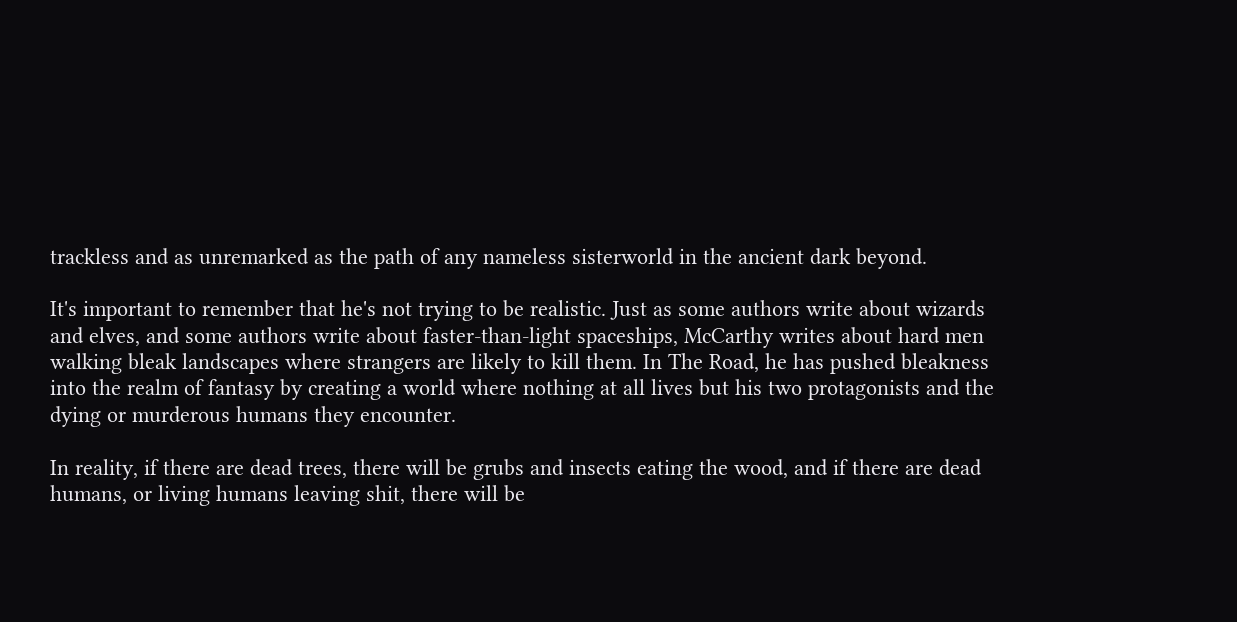trackless and as unremarked as the path of any nameless sisterworld in the ancient dark beyond.

It's important to remember that he's not trying to be realistic. Just as some authors write about wizards and elves, and some authors write about faster-than-light spaceships, McCarthy writes about hard men walking bleak landscapes where strangers are likely to kill them. In The Road, he has pushed bleakness into the realm of fantasy by creating a world where nothing at all lives but his two protagonists and the dying or murderous humans they encounter.

In reality, if there are dead trees, there will be grubs and insects eating the wood, and if there are dead humans, or living humans leaving shit, there will be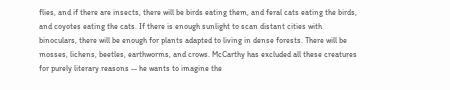flies, and if there are insects, there will be birds eating them, and feral cats eating the birds, and coyotes eating the cats. If there is enough sunlight to scan distant cities with binoculars, there will be enough for plants adapted to living in dense forests. There will be mosses, lichens, beetles, earthworms, and crows. McCarthy has excluded all these creatures for purely literary reasons -- he wants to imagine the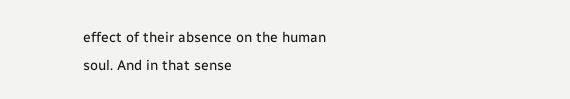effect of their absence on the human soul. And in that sense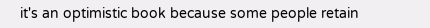it's an optimistic book because some people retain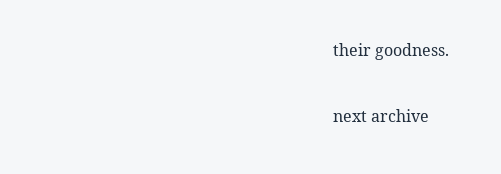their goodness.

next archive